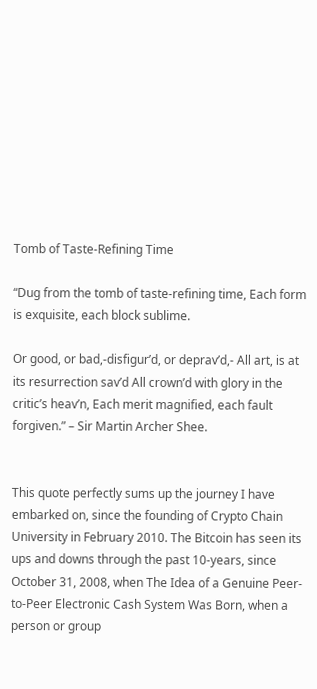Tomb of Taste-Refining Time

“Dug from the tomb of taste-refining time, Each form is exquisite, each block sublime.

Or good, or bad,-disfigur’d, or deprav’d,- All art, is at its resurrection sav’d All crown’d with glory in the critic’s heav’n, Each merit magnified, each fault forgiven.” – Sir Martin Archer Shee.


This quote perfectly sums up the journey I have embarked on, since the founding of Crypto Chain University in February 2010. The Bitcoin has seen its ups and downs through the past 10-years, since October 31, 2008, when The Idea of a Genuine Peer-to-Peer Electronic Cash System Was Born, when a person or group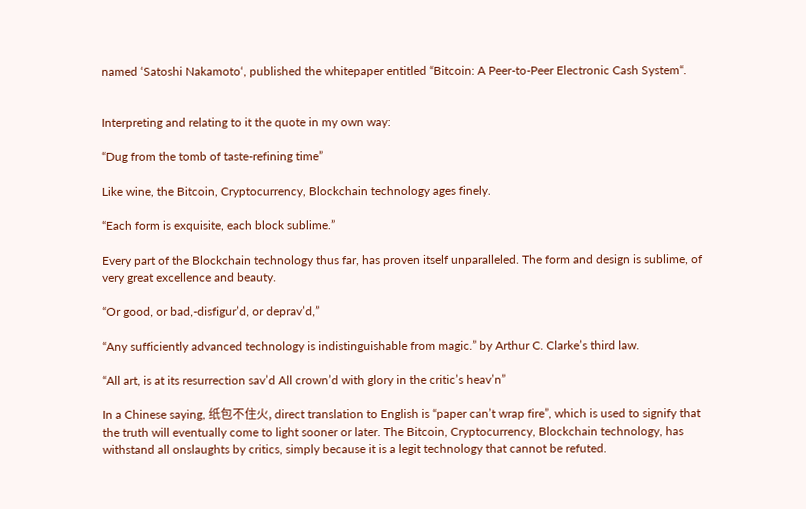named ‘Satoshi Nakamoto‘, published the whitepaper entitled “Bitcoin: A Peer-to-Peer Electronic Cash System“.


Interpreting and relating to it the quote in my own way:

“Dug from the tomb of taste-refining time”

Like wine, the Bitcoin, Cryptocurrency, Blockchain technology ages finely.

“Each form is exquisite, each block sublime.”

Every part of the Blockchain technology thus far, has proven itself unparalleled. The form and design is sublime, of very great excellence and beauty.

“Or good, or bad,-disfigur’d, or deprav’d,”

“Any sufficiently advanced technology is indistinguishable from magic.” by Arthur C. Clarke’s third law.

“All art, is at its resurrection sav’d All crown’d with glory in the critic’s heav’n”

In a Chinese saying, 纸包不住火, direct translation to English is “paper can’t wrap fire”, which is used to signify that the truth will eventually come to light sooner or later. The Bitcoin, Cryptocurrency, Blockchain technology, has withstand all onslaughts by critics, simply because it is a legit technology that cannot be refuted.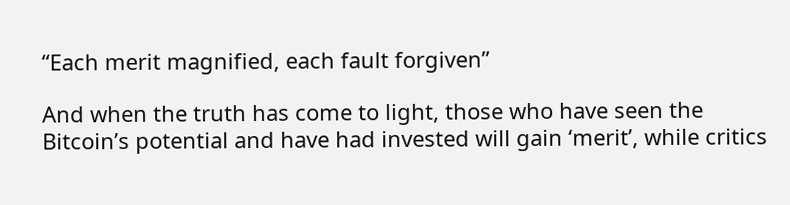“Each merit magnified, each fault forgiven”

And when the truth has come to light, those who have seen the Bitcoin’s potential and have had invested will gain ‘merit’, while critics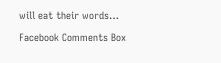will eat their words…

Facebook Comments Box